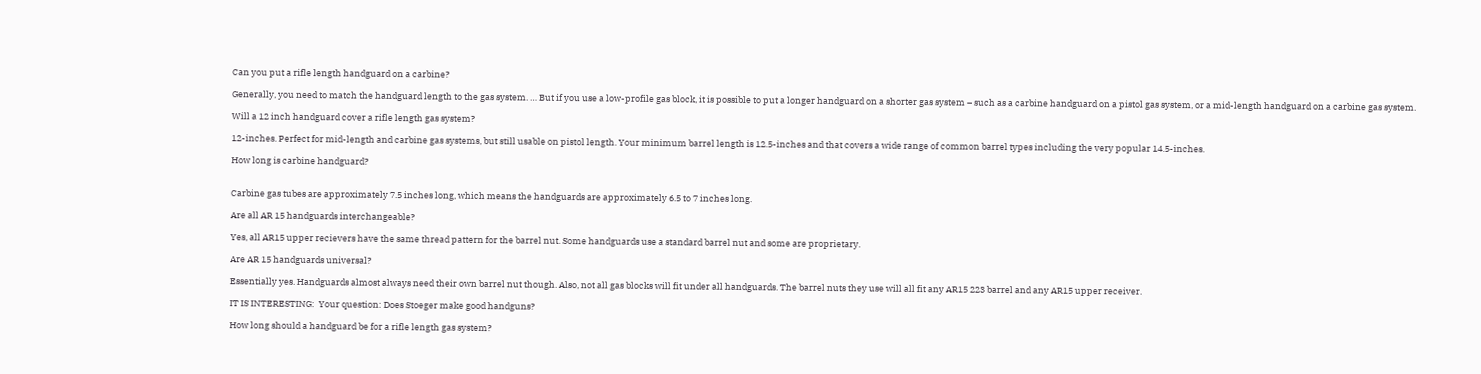Can you put a rifle length handguard on a carbine?

Generally, you need to match the handguard length to the gas system. … But if you use a low-profile gas block, it is possible to put a longer handguard on a shorter gas system – such as a carbine handguard on a pistol gas system, or a mid-length handguard on a carbine gas system.

Will a 12 inch handguard cover a rifle length gas system?

12-inches. Perfect for mid-length and carbine gas systems, but still usable on pistol length. Your minimum barrel length is 12.5-inches and that covers a wide range of common barrel types including the very popular 14.5-inches.

How long is carbine handguard?


Carbine gas tubes are approximately 7.5 inches long, which means the handguards are approximately 6.5 to 7 inches long.

Are all AR 15 handguards interchangeable?

Yes, all AR15 upper recievers have the same thread pattern for the barrel nut. Some handguards use a standard barrel nut and some are proprietary.

Are AR 15 handguards universal?

Essentially yes. Handguards almost always need their own barrel nut though. Also, not all gas blocks will fit under all handguards. The barrel nuts they use will all fit any AR15 223 barrel and any AR15 upper receiver.

IT IS INTERESTING:  Your question: Does Stoeger make good handguns?

How long should a handguard be for a rifle length gas system?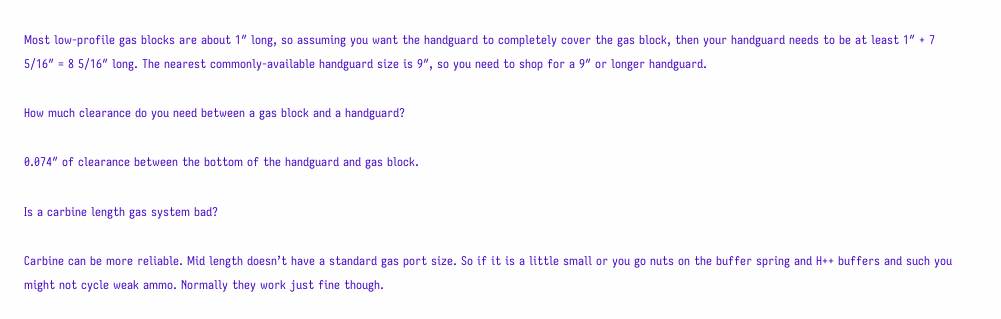Most low-profile gas blocks are about 1″ long, so assuming you want the handguard to completely cover the gas block, then your handguard needs to be at least 1″ + 7 5⁄16″ = 8 5⁄16″ long. The nearest commonly-available handguard size is 9″, so you need to shop for a 9″ or longer handguard.

How much clearance do you need between a gas block and a handguard?

0.074″ of clearance between the bottom of the handguard and gas block.

Is a carbine length gas system bad?

Carbine can be more reliable. Mid length doesn’t have a standard gas port size. So if it is a little small or you go nuts on the buffer spring and H++ buffers and such you might not cycle weak ammo. Normally they work just fine though.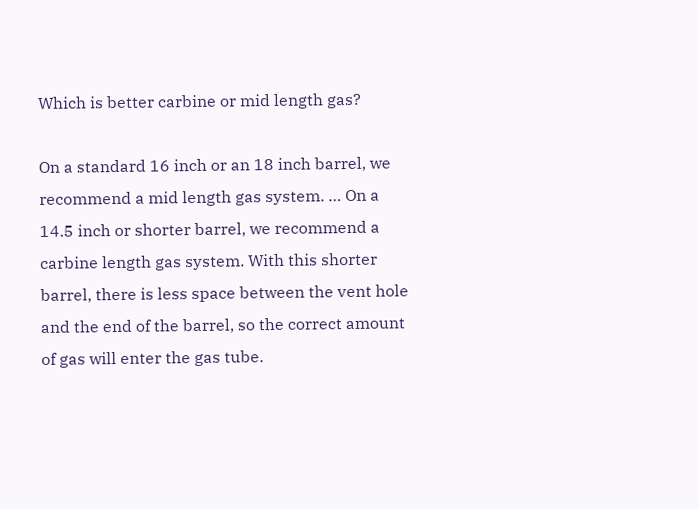Which is better carbine or mid length gas?

On a standard 16 inch or an 18 inch barrel, we recommend a mid length gas system. … On a 14.5 inch or shorter barrel, we recommend a carbine length gas system. With this shorter barrel, there is less space between the vent hole and the end of the barrel, so the correct amount of gas will enter the gas tube.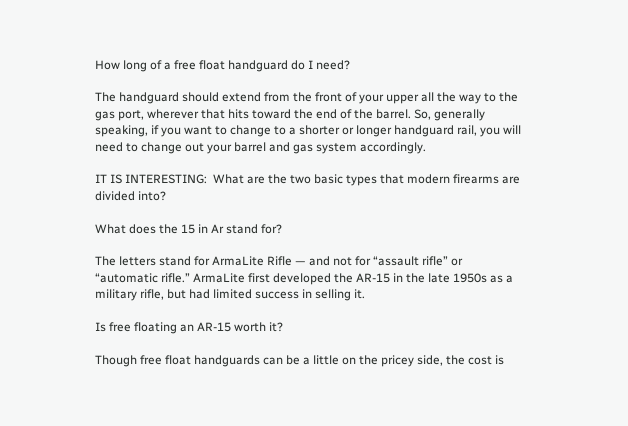How long of a free float handguard do I need?

The handguard should extend from the front of your upper all the way to the gas port, wherever that hits toward the end of the barrel. So, generally speaking, if you want to change to a shorter or longer handguard rail, you will need to change out your barrel and gas system accordingly.

IT IS INTERESTING:  What are the two basic types that modern firearms are divided into?

What does the 15 in Ar stand for?

The letters stand for ArmaLite Rifle — and not for “assault rifle” or “automatic rifle.” ArmaLite first developed the AR-15 in the late 1950s as a military rifle, but had limited success in selling it.

Is free floating an AR-15 worth it?

Though free float handguards can be a little on the pricey side, the cost is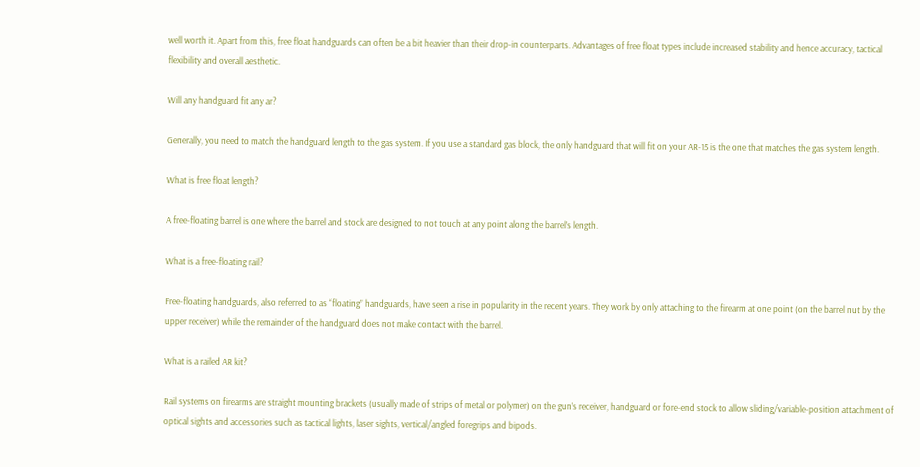well worth it. Apart from this, free float handguards can often be a bit heavier than their drop-in counterparts. Advantages of free float types include increased stability and hence accuracy, tactical flexibility and overall aesthetic.

Will any handguard fit any ar?

Generally, you need to match the handguard length to the gas system. If you use a standard gas block, the only handguard that will fit on your AR-15 is the one that matches the gas system length.

What is free float length?

A free-floating barrel is one where the barrel and stock are designed to not touch at any point along the barrel’s length.

What is a free-floating rail?

Free-floating handguards, also referred to as “floating” handguards, have seen a rise in popularity in the recent years. They work by only attaching to the firearm at one point (on the barrel nut by the upper receiver) while the remainder of the handguard does not make contact with the barrel.

What is a railed AR kit?

Rail systems on firearms are straight mounting brackets (usually made of strips of metal or polymer) on the gun’s receiver, handguard or fore-end stock to allow sliding/variable-position attachment of optical sights and accessories such as tactical lights, laser sights, vertical/angled foregrips and bipods.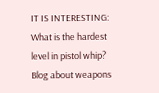IT IS INTERESTING:  What is the hardest level in pistol whip?
Blog about weapons